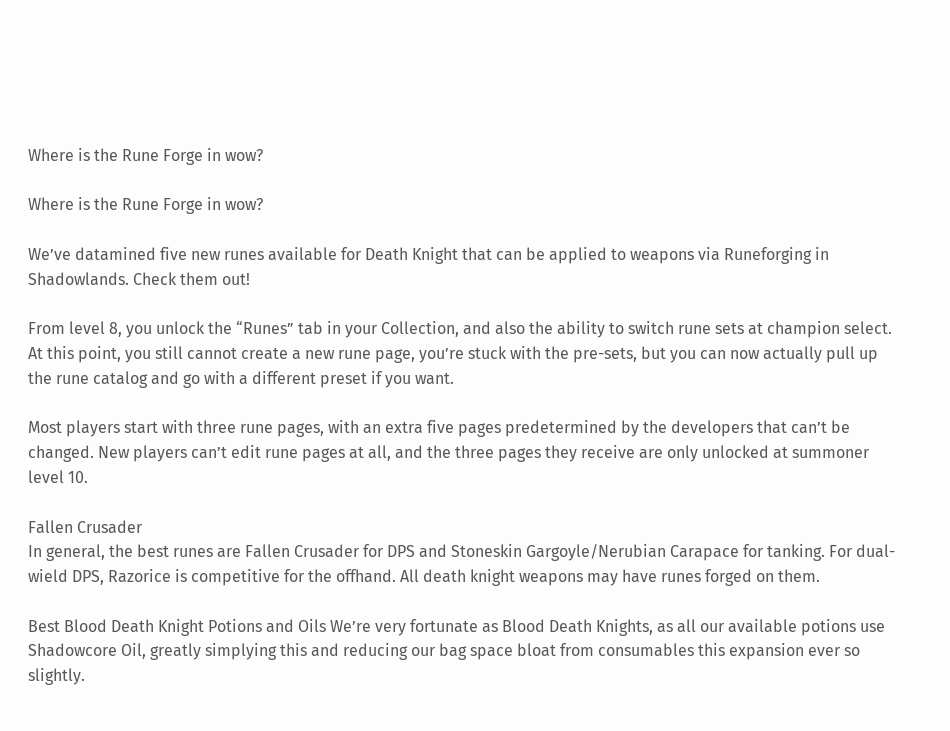Where is the Rune Forge in wow?

Where is the Rune Forge in wow?

We’ve datamined five new runes available for Death Knight that can be applied to weapons via Runeforging in Shadowlands. Check them out!

From level 8, you unlock the “Runes” tab in your Collection, and also the ability to switch rune sets at champion select. At this point, you still cannot create a new rune page, you’re stuck with the pre-sets, but you can now actually pull up the rune catalog and go with a different preset if you want.

Most players start with three rune pages, with an extra five pages predetermined by the developers that can’t be changed. New players can’t edit rune pages at all, and the three pages they receive are only unlocked at summoner level 10.

Fallen Crusader
In general, the best runes are Fallen Crusader for DPS and Stoneskin Gargoyle/Nerubian Carapace for tanking. For dual-wield DPS, Razorice is competitive for the offhand. All death knight weapons may have runes forged on them.

Best Blood Death Knight Potions and Oils We’re very fortunate as Blood Death Knights, as all our available potions use Shadowcore Oil, greatly simplying this and reducing our bag space bloat from consumables this expansion ever so slightly.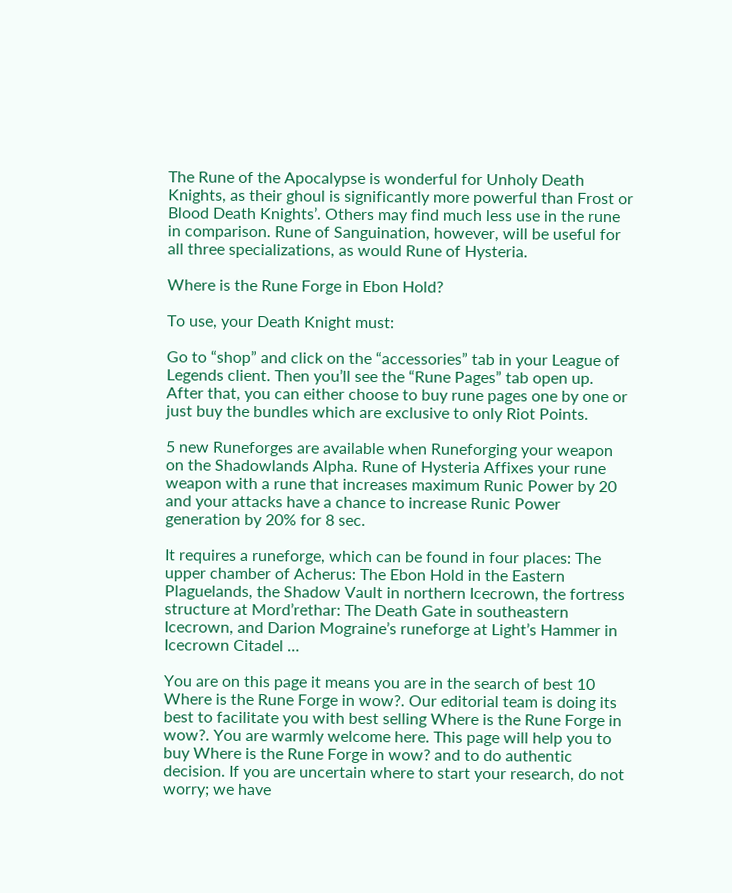The Rune of the Apocalypse is wonderful for Unholy Death Knights, as their ghoul is significantly more powerful than Frost or Blood Death Knights’. Others may find much less use in the rune in comparison. Rune of Sanguination, however, will be useful for all three specializations, as would Rune of Hysteria.

Where is the Rune Forge in Ebon Hold?

To use, your Death Knight must:

Go to “shop” and click on the “accessories” tab in your League of Legends client. Then you’ll see the “Rune Pages” tab open up. After that, you can either choose to buy rune pages one by one or just buy the bundles which are exclusive to only Riot Points.

5 new Runeforges are available when Runeforging your weapon on the Shadowlands Alpha. Rune of Hysteria Affixes your rune weapon with a rune that increases maximum Runic Power by 20 and your attacks have a chance to increase Runic Power generation by 20% for 8 sec.

It requires a runeforge, which can be found in four places: The upper chamber of Acherus: The Ebon Hold in the Eastern Plaguelands, the Shadow Vault in northern Icecrown, the fortress structure at Mord’rethar: The Death Gate in southeastern Icecrown, and Darion Mograine’s runeforge at Light’s Hammer in Icecrown Citadel …

You are on this page it means you are in the search of best 10 Where is the Rune Forge in wow?. Our editorial team is doing its best to facilitate you with best selling Where is the Rune Forge in wow?. You are warmly welcome here. This page will help you to buy Where is the Rune Forge in wow? and to do authentic decision. If you are uncertain where to start your research, do not worry; we have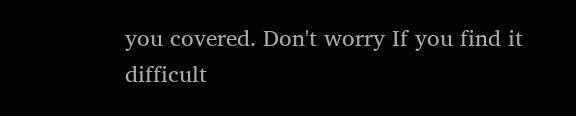you covered. Don't worry If you find it difficult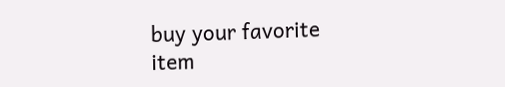buy your favorite item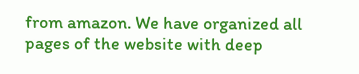from amazon. We have organized all pages of the website with deep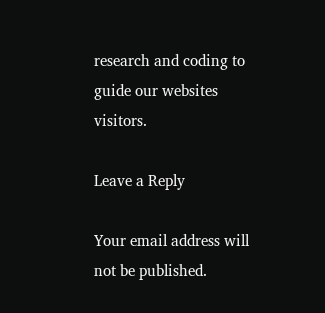research and coding to guide our websites visitors.

Leave a Reply

Your email address will not be published.